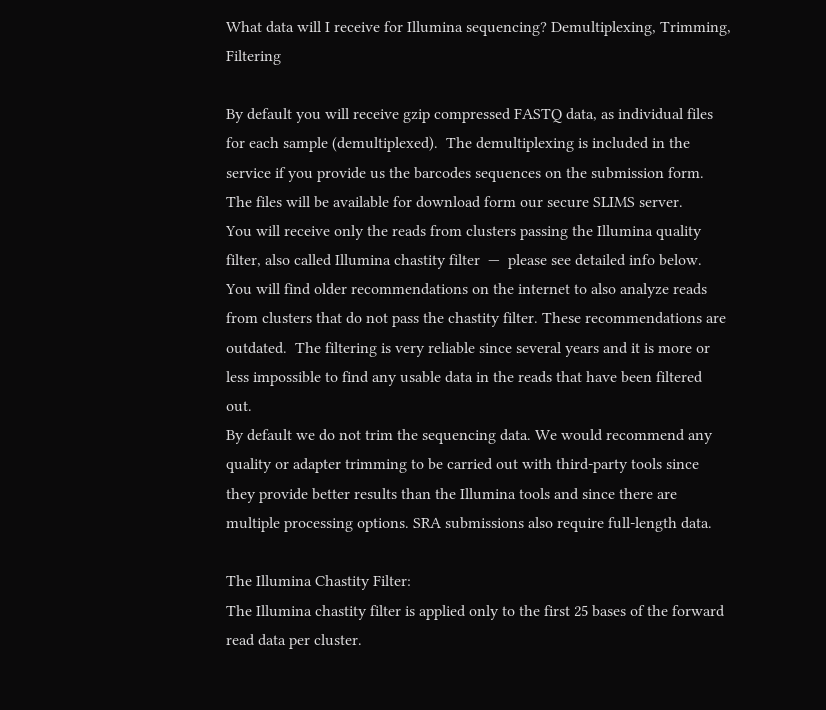What data will I receive for Illumina sequencing? Demultiplexing, Trimming, Filtering

By default you will receive gzip compressed FASTQ data, as individual files  for each sample (demultiplexed).  The demultiplexing is included in the service if you provide us the barcodes sequences on the submission form.
The files will be available for download form our secure SLIMS server.
You will receive only the reads from clusters passing the Illumina quality filter, also called Illumina chastity filter  —  please see detailed info below.  You will find older recommendations on the internet to also analyze reads from clusters that do not pass the chastity filter. These recommendations are outdated.  The filtering is very reliable since several years and it is more or less impossible to find any usable data in the reads that have been filtered out.
By default we do not trim the sequencing data. We would recommend any quality or adapter trimming to be carried out with third-party tools since they provide better results than the Illumina tools and since there are multiple processing options. SRA submissions also require full-length data.

The Illumina Chastity Filter:
The Illumina chastity filter is applied only to the first 25 bases of the forward read data per cluster.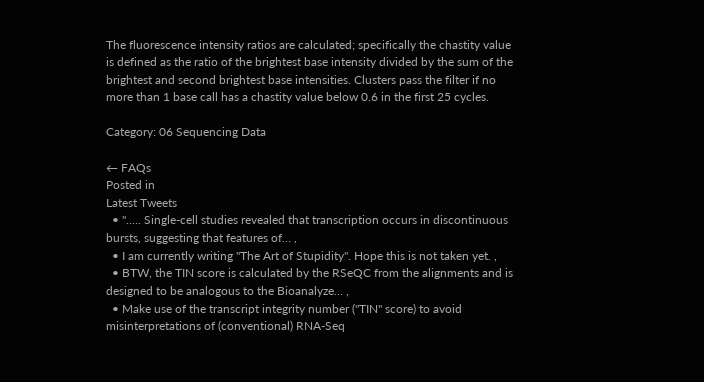The fluorescence intensity ratios are calculated; specifically the chastity value is defined as the ratio of the brightest base intensity divided by the sum of the brightest and second brightest base intensities. Clusters pass the filter if no more than 1 base call has a chastity value below 0.6 in the first 25 cycles.

Category: 06 Sequencing Data

← FAQs
Posted in
Latest Tweets
  • "..... Single-cell studies revealed that transcription occurs in discontinuous bursts, suggesting that features of… ,
  • I am currently writing "The Art of Stupidity". Hope this is not taken yet. ,
  • BTW, the TIN score is calculated by the RSeQC from the alignments and is designed to be analogous to the Bioanalyze… ,
  • Make use of the transcript integrity number ("TIN" score) to avoid misinterpretations of (conventional) RNA-Seq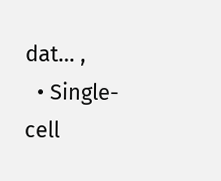dat… ,
  • Single-cell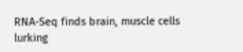RNA-Seq finds brain, muscle cells lurking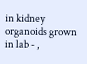in kidney organoids grown in lab - ,